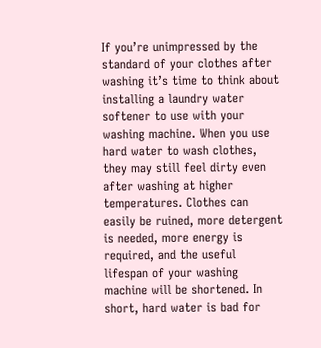If you’re unimpressed by the standard of your clothes after washing it’s time to think about installing a laundry water softener to use with your washing machine. When you use hard water to wash clothes, they may still feel dirty even after washing at higher temperatures. Clothes can easily be ruined, more detergent is needed, more energy is required, and the useful lifespan of your washing machine will be shortened. In short, hard water is bad for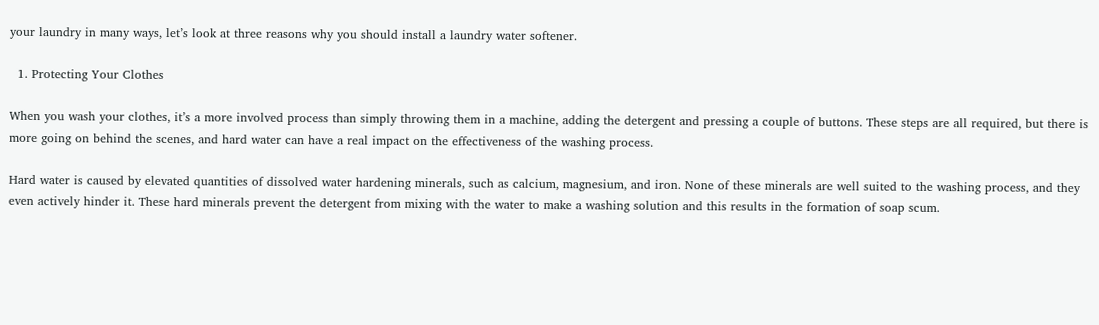your laundry in many ways, let’s look at three reasons why you should install a laundry water softener.

  1. Protecting Your Clothes

When you wash your clothes, it’s a more involved process than simply throwing them in a machine, adding the detergent and pressing a couple of buttons. These steps are all required, but there is more going on behind the scenes, and hard water can have a real impact on the effectiveness of the washing process.

Hard water is caused by elevated quantities of dissolved water hardening minerals, such as calcium, magnesium, and iron. None of these minerals are well suited to the washing process, and they even actively hinder it. These hard minerals prevent the detergent from mixing with the water to make a washing solution and this results in the formation of soap scum.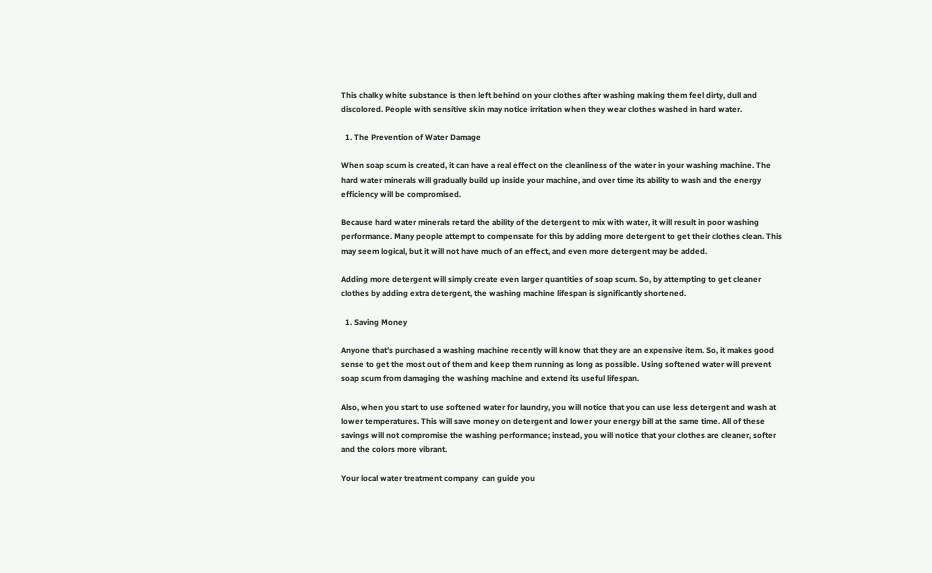This chalky white substance is then left behind on your clothes after washing making them feel dirty, dull and discolored. People with sensitive skin may notice irritation when they wear clothes washed in hard water.

  1. The Prevention of Water Damage

When soap scum is created, it can have a real effect on the cleanliness of the water in your washing machine. The hard water minerals will gradually build up inside your machine, and over time its ability to wash and the energy efficiency will be compromised.

Because hard water minerals retard the ability of the detergent to mix with water, it will result in poor washing performance. Many people attempt to compensate for this by adding more detergent to get their clothes clean. This may seem logical, but it will not have much of an effect, and even more detergent may be added.

Adding more detergent will simply create even larger quantities of soap scum. So, by attempting to get cleaner clothes by adding extra detergent, the washing machine lifespan is significantly shortened.

  1. Saving Money

Anyone that’s purchased a washing machine recently will know that they are an expensive item. So, it makes good sense to get the most out of them and keep them running as long as possible. Using softened water will prevent soap scum from damaging the washing machine and extend its useful lifespan.

Also, when you start to use softened water for laundry, you will notice that you can use less detergent and wash at lower temperatures. This will save money on detergent and lower your energy bill at the same time. All of these savings will not compromise the washing performance; instead, you will notice that your clothes are cleaner, softer and the colors more vibrant.

Your local water treatment company  can guide you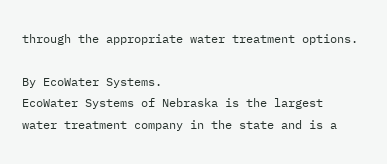through the appropriate water treatment options.

By EcoWater Systems.
EcoWater Systems of Nebraska is the largest water treatment company in the state and is a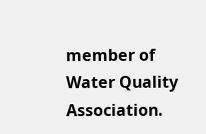member of Water Quality Association.